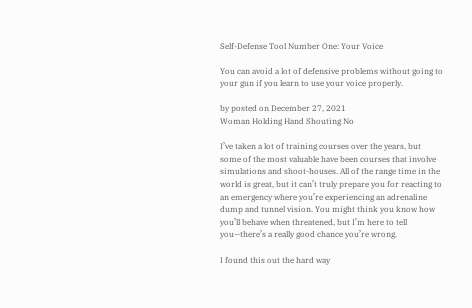Self-Defense Tool Number One: Your Voice

You can avoid a lot of defensive problems without going to your gun if you learn to use your voice properly.

by posted on December 27, 2021
Woman Holding Hand Shouting No

I’ve taken a lot of training courses over the years, but some of the most valuable have been courses that involve simulations and shoot-houses. All of the range time in the world is great, but it can’t truly prepare you for reacting to an emergency where you’re experiencing an adrenaline dump and tunnel vision. You might think you know how you’ll behave when threatened, but I’m here to tell you—there’s a really good chance you’re wrong.

I found this out the hard way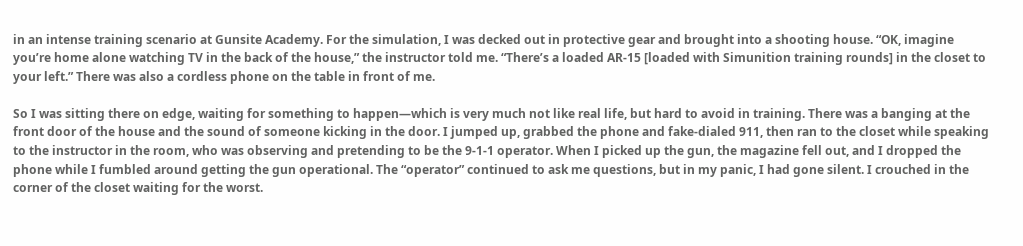in an intense training scenario at Gunsite Academy. For the simulation, I was decked out in protective gear and brought into a shooting house. “OK, imagine you’re home alone watching TV in the back of the house,” the instructor told me. “There’s a loaded AR-15 [loaded with Simunition training rounds] in the closet to your left.” There was also a cordless phone on the table in front of me.

So I was sitting there on edge, waiting for something to happen—which is very much not like real life, but hard to avoid in training. There was a banging at the front door of the house and the sound of someone kicking in the door. I jumped up, grabbed the phone and fake-dialed 911, then ran to the closet while speaking to the instructor in the room, who was observing and pretending to be the 9-1-1 operator. When I picked up the gun, the magazine fell out, and I dropped the phone while I fumbled around getting the gun operational. The “operator” continued to ask me questions, but in my panic, I had gone silent. I crouched in the corner of the closet waiting for the worst.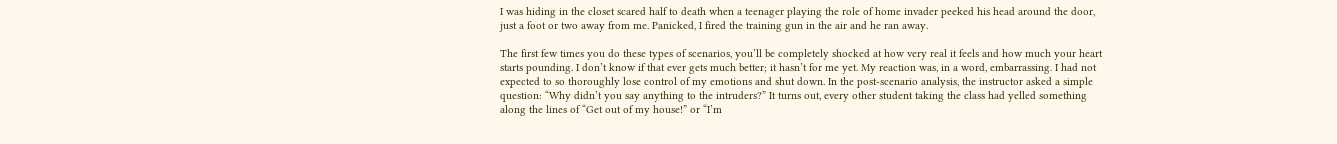I was hiding in the closet scared half to death when a teenager playing the role of home invader peeked his head around the door, just a foot or two away from me. Panicked, I fired the training gun in the air and he ran away.

The first few times you do these types of scenarios, you’ll be completely shocked at how very real it feels and how much your heart starts pounding. I don’t know if that ever gets much better; it hasn’t for me yet. My reaction was, in a word, embarrassing. I had not expected to so thoroughly lose control of my emotions and shut down. In the post-scenario analysis, the instructor asked a simple question: “Why didn’t you say anything to the intruders?” It turns out, every other student taking the class had yelled something along the lines of “Get out of my house!” or “I’m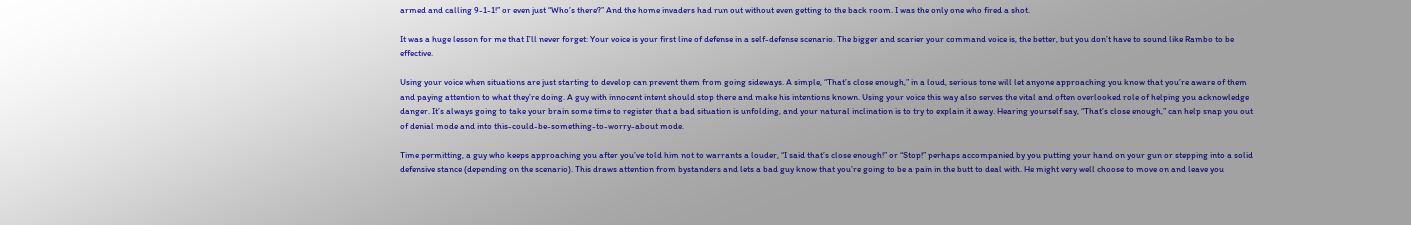armed and calling 9-1-1!” or even just “Who’s there?” And the home invaders had run out without even getting to the back room. I was the only one who fired a shot.

It was a huge lesson for me that I’ll never forget: Your voice is your first line of defense in a self-defense scenario. The bigger and scarier your command voice is, the better, but you don’t have to sound like Rambo to be effective.

Using your voice when situations are just starting to develop can prevent them from going sideways. A simple, “That’s close enough,” in a loud, serious tone will let anyone approaching you know that you’re aware of them and paying attention to what they’re doing. A guy with innocent intent should stop there and make his intentions known. Using your voice this way also serves the vital and often overlooked role of helping you acknowledge danger. It’s always going to take your brain some time to register that a bad situation is unfolding, and your natural inclination is to try to explain it away. Hearing yourself say, “That’s close enough,” can help snap you out of denial mode and into this-could-be-something-to-worry-about mode.

Time permitting, a guy who keeps approaching you after you’ve told him not to warrants a louder, “I said that’s close enough!” or “Stop!” perhaps accompanied by you putting your hand on your gun or stepping into a solid defensive stance (depending on the scenario). This draws attention from bystanders and lets a bad guy know that you’re going to be a pain in the butt to deal with. He might very well choose to move on and leave you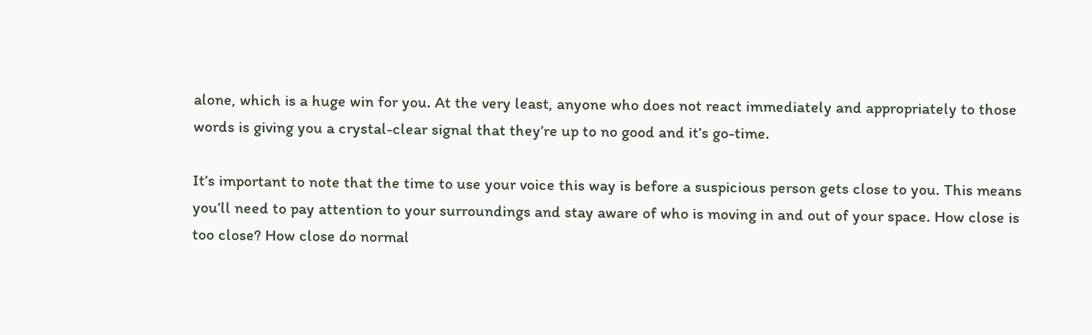alone, which is a huge win for you. At the very least, anyone who does not react immediately and appropriately to those words is giving you a crystal-clear signal that they’re up to no good and it’s go-time.

It’s important to note that the time to use your voice this way is before a suspicious person gets close to you. This means you’ll need to pay attention to your surroundings and stay aware of who is moving in and out of your space. How close is too close? How close do normal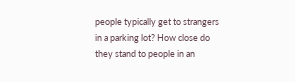people typically get to strangers in a parking lot? How close do they stand to people in an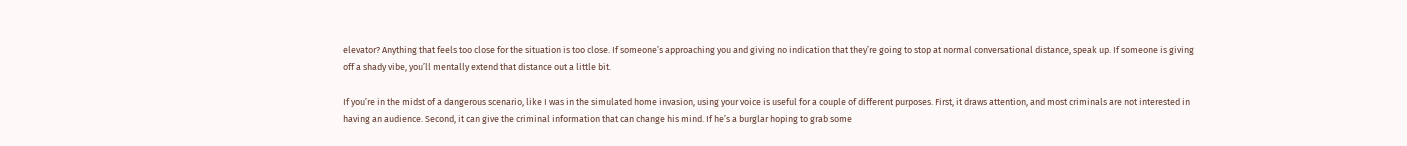elevator? Anything that feels too close for the situation is too close. If someone’s approaching you and giving no indication that they’re going to stop at normal conversational distance, speak up. If someone is giving off a shady vibe, you’ll mentally extend that distance out a little bit.

If you’re in the midst of a dangerous scenario, like I was in the simulated home invasion, using your voice is useful for a couple of different purposes. First, it draws attention, and most criminals are not interested in having an audience. Second, it can give the criminal information that can change his mind. If he’s a burglar hoping to grab some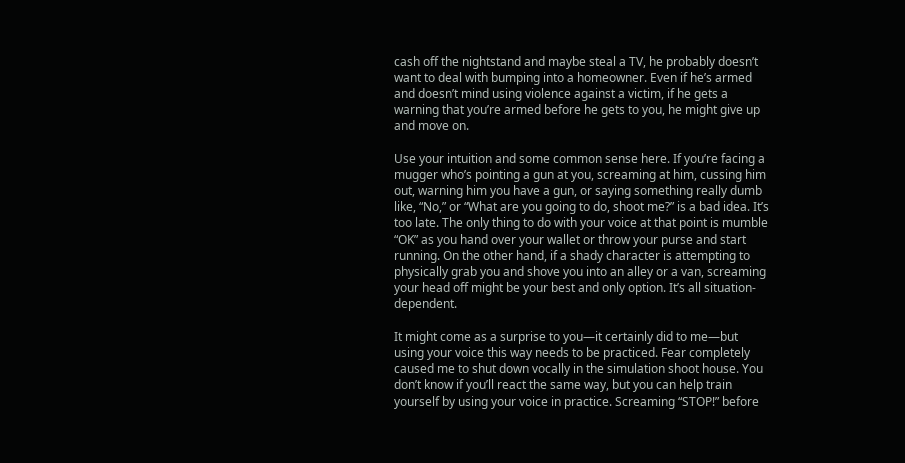cash off the nightstand and maybe steal a TV, he probably doesn’t want to deal with bumping into a homeowner. Even if he’s armed and doesn’t mind using violence against a victim, if he gets a warning that you’re armed before he gets to you, he might give up and move on.

Use your intuition and some common sense here. If you’re facing a mugger who’s pointing a gun at you, screaming at him, cussing him out, warning him you have a gun, or saying something really dumb like, “No,” or “What are you going to do, shoot me?” is a bad idea. It’s too late. The only thing to do with your voice at that point is mumble “OK” as you hand over your wallet or throw your purse and start running. On the other hand, if a shady character is attempting to physically grab you and shove you into an alley or a van, screaming your head off might be your best and only option. It’s all situation-dependent.

It might come as a surprise to you—it certainly did to me—but using your voice this way needs to be practiced. Fear completely caused me to shut down vocally in the simulation shoot house. You don’t know if you’ll react the same way, but you can help train yourself by using your voice in practice. Screaming “STOP!” before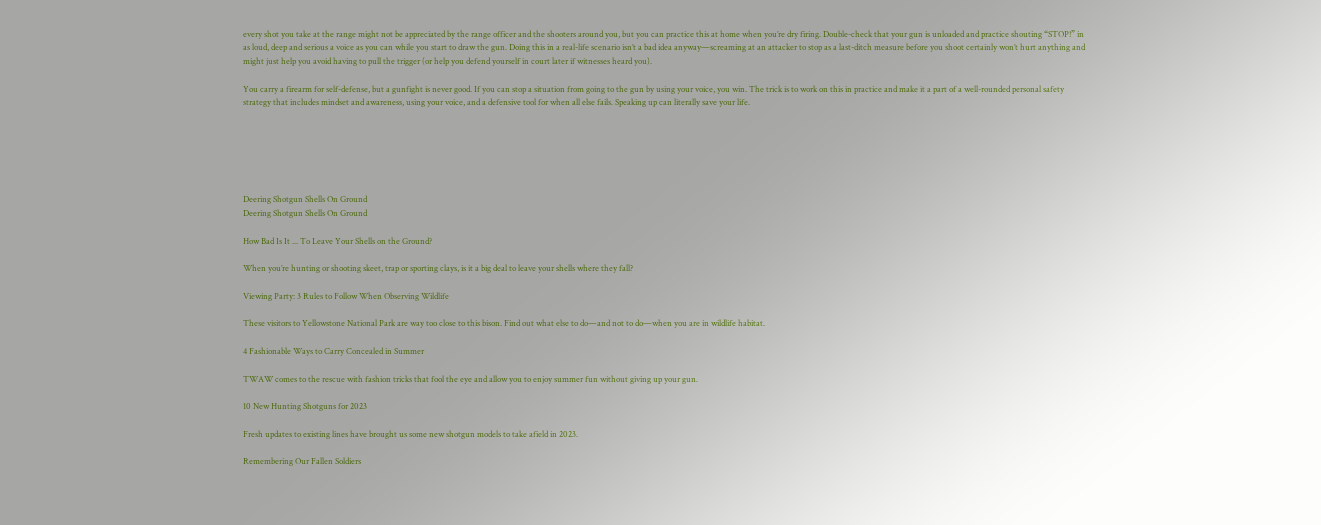every shot you take at the range might not be appreciated by the range officer and the shooters around you, but you can practice this at home when you’re dry firing. Double-check that your gun is unloaded and practice shouting “STOP!” in as loud, deep and serious a voice as you can while you start to draw the gun. Doing this in a real-life scenario isn’t a bad idea anyway—screaming at an attacker to stop as a last-ditch measure before you shoot certainly won’t hurt anything and might just help you avoid having to pull the trigger (or help you defend yourself in court later if witnesses heard you).

You carry a firearm for self-defense, but a gunfight is never good. If you can stop a situation from going to the gun by using your voice, you win. The trick is to work on this in practice and make it a part of a well-rounded personal safety strategy that includes mindset and awareness, using your voice, and a defensive tool for when all else fails. Speaking up can literally save your life.






Deering Shotgun Shells On Ground
Deering Shotgun Shells On Ground

How Bad Is It ... To Leave Your Shells on the Ground?

When you’re hunting or shooting skeet, trap or sporting clays, is it a big deal to leave your shells where they fall?

Viewing Party: 3 Rules to Follow When Observing Wildlife

These visitors to Yellowstone National Park are way too close to this bison. Find out what else to do—and not to do—when you are in wildlife habitat.

4 Fashionable Ways to Carry Concealed in Summer

TWAW comes to the rescue with fashion tricks that fool the eye and allow you to enjoy summer fun without giving up your gun.

10 New Hunting Shotguns for 2023

Fresh updates to existing lines have brought us some new shotgun models to take afield in 2023.

Remembering Our Fallen Soldiers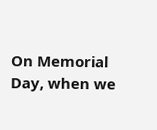On Memorial Day, when we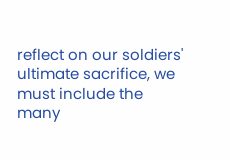reflect on our soldiers' ultimate sacrifice, we must include the many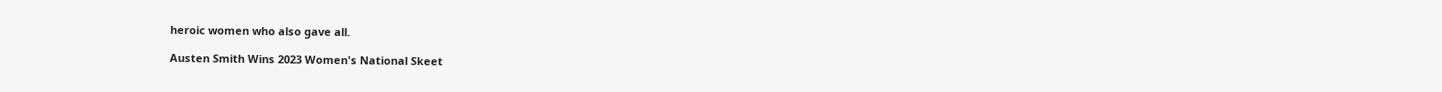heroic women who also gave all.

Austen Smith Wins 2023 Women's National Skeet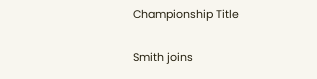Championship Title

Smith joins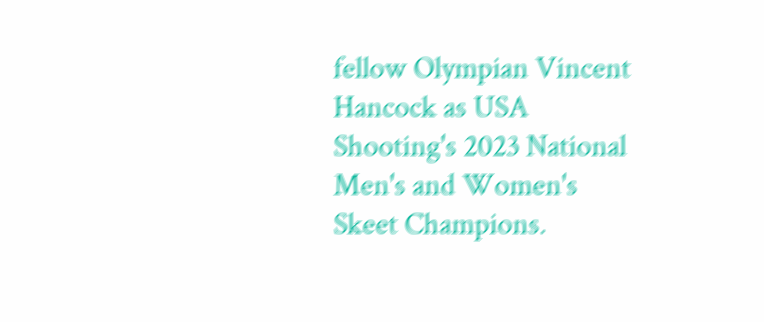fellow Olympian Vincent Hancock as USA Shooting's 2023 National Men's and Women's Skeet Champions.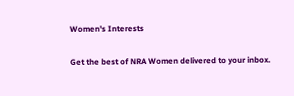Women's Interests

Get the best of NRA Women delivered to your inbox.